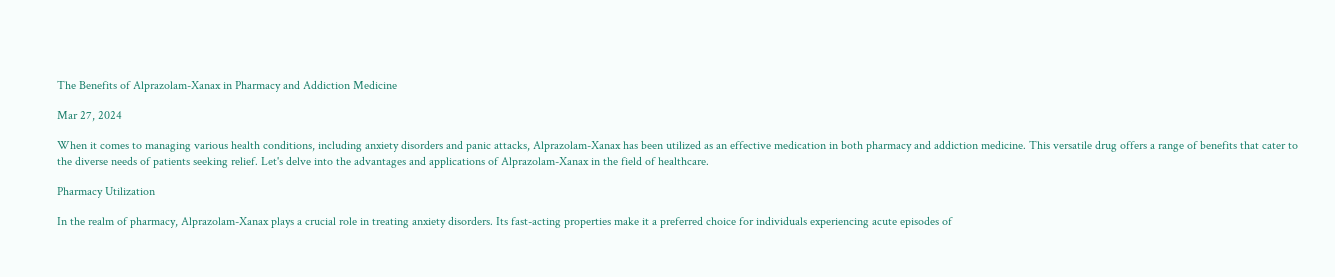The Benefits of Alprazolam-Xanax in Pharmacy and Addiction Medicine

Mar 27, 2024

When it comes to managing various health conditions, including anxiety disorders and panic attacks, Alprazolam-Xanax has been utilized as an effective medication in both pharmacy and addiction medicine. This versatile drug offers a range of benefits that cater to the diverse needs of patients seeking relief. Let's delve into the advantages and applications of Alprazolam-Xanax in the field of healthcare.

Pharmacy Utilization

In the realm of pharmacy, Alprazolam-Xanax plays a crucial role in treating anxiety disorders. Its fast-acting properties make it a preferred choice for individuals experiencing acute episodes of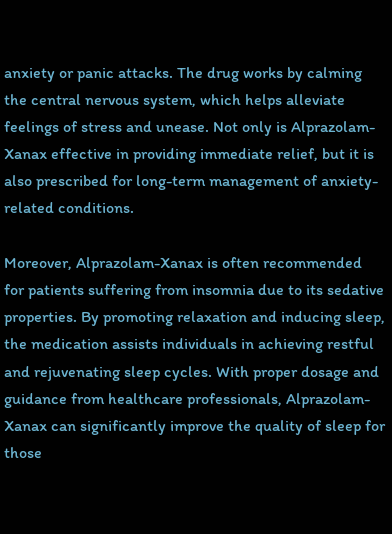anxiety or panic attacks. The drug works by calming the central nervous system, which helps alleviate feelings of stress and unease. Not only is Alprazolam-Xanax effective in providing immediate relief, but it is also prescribed for long-term management of anxiety-related conditions.

Moreover, Alprazolam-Xanax is often recommended for patients suffering from insomnia due to its sedative properties. By promoting relaxation and inducing sleep, the medication assists individuals in achieving restful and rejuvenating sleep cycles. With proper dosage and guidance from healthcare professionals, Alprazolam-Xanax can significantly improve the quality of sleep for those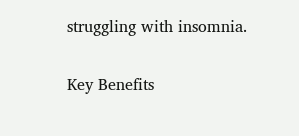struggling with insomnia.

Key Benefits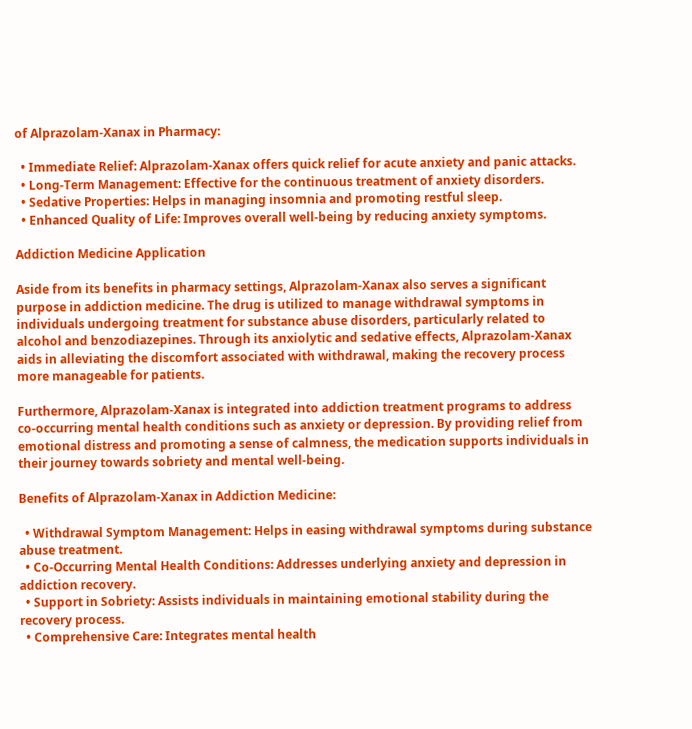of Alprazolam-Xanax in Pharmacy:

  • Immediate Relief: Alprazolam-Xanax offers quick relief for acute anxiety and panic attacks.
  • Long-Term Management: Effective for the continuous treatment of anxiety disorders.
  • Sedative Properties: Helps in managing insomnia and promoting restful sleep.
  • Enhanced Quality of Life: Improves overall well-being by reducing anxiety symptoms.

Addiction Medicine Application

Aside from its benefits in pharmacy settings, Alprazolam-Xanax also serves a significant purpose in addiction medicine. The drug is utilized to manage withdrawal symptoms in individuals undergoing treatment for substance abuse disorders, particularly related to alcohol and benzodiazepines. Through its anxiolytic and sedative effects, Alprazolam-Xanax aids in alleviating the discomfort associated with withdrawal, making the recovery process more manageable for patients.

Furthermore, Alprazolam-Xanax is integrated into addiction treatment programs to address co-occurring mental health conditions such as anxiety or depression. By providing relief from emotional distress and promoting a sense of calmness, the medication supports individuals in their journey towards sobriety and mental well-being.

Benefits of Alprazolam-Xanax in Addiction Medicine:

  • Withdrawal Symptom Management: Helps in easing withdrawal symptoms during substance abuse treatment.
  • Co-Occurring Mental Health Conditions: Addresses underlying anxiety and depression in addiction recovery.
  • Support in Sobriety: Assists individuals in maintaining emotional stability during the recovery process.
  • Comprehensive Care: Integrates mental health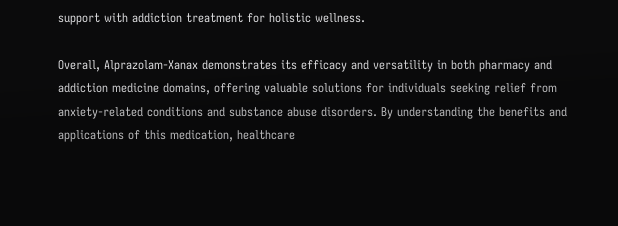support with addiction treatment for holistic wellness.

Overall, Alprazolam-Xanax demonstrates its efficacy and versatility in both pharmacy and addiction medicine domains, offering valuable solutions for individuals seeking relief from anxiety-related conditions and substance abuse disorders. By understanding the benefits and applications of this medication, healthcare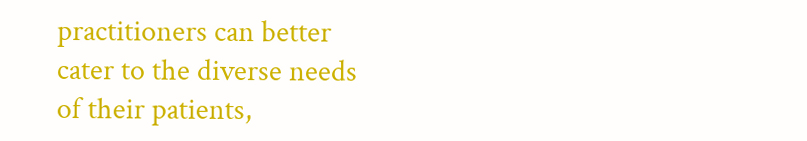practitioners can better cater to the diverse needs of their patients,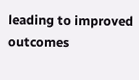leading to improved outcomes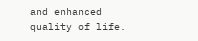and enhanced quality of life.